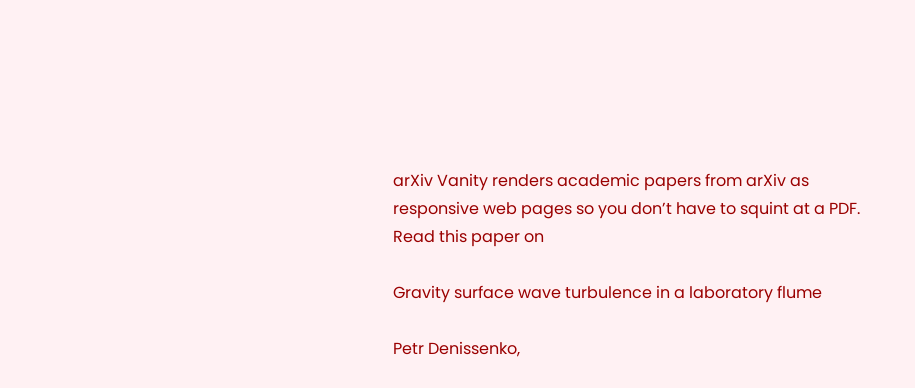arXiv Vanity renders academic papers from arXiv as responsive web pages so you don’t have to squint at a PDF. Read this paper on

Gravity surface wave turbulence in a laboratory flume

Petr Denissenko,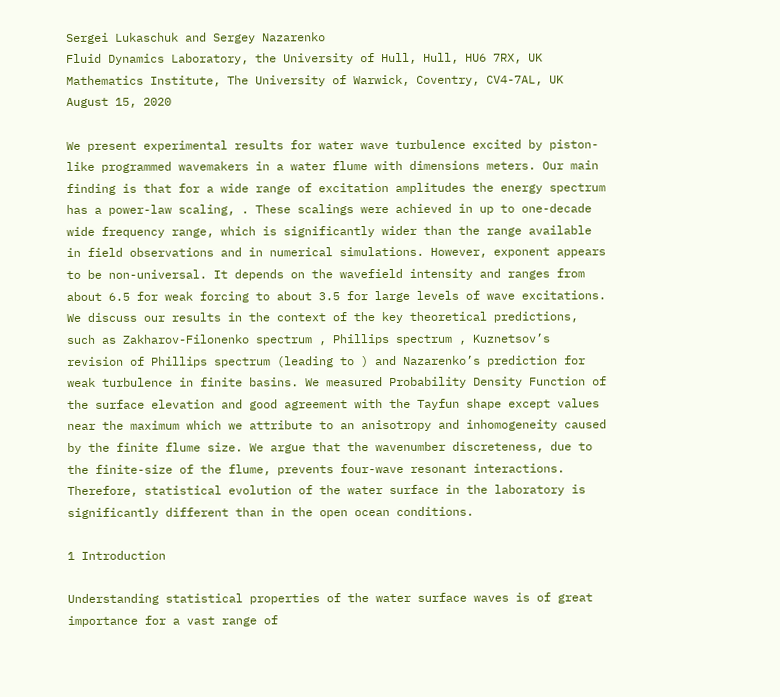Sergei Lukaschuk and Sergey Nazarenko
Fluid Dynamics Laboratory, the University of Hull, Hull, HU6 7RX, UK
Mathematics Institute, The University of Warwick, Coventry, CV4-7AL, UK
August 15, 2020

We present experimental results for water wave turbulence excited by piston-like programmed wavemakers in a water flume with dimensions meters. Our main finding is that for a wide range of excitation amplitudes the energy spectrum has a power-law scaling, . These scalings were achieved in up to one-decade wide frequency range, which is significantly wider than the range available in field observations and in numerical simulations. However, exponent appears to be non-universal. It depends on the wavefield intensity and ranges from about 6.5 for weak forcing to about 3.5 for large levels of wave excitations. We discuss our results in the context of the key theoretical predictions, such as Zakharov-Filonenko spectrum , Phillips spectrum , Kuznetsov’s revision of Phillips spectrum (leading to ) and Nazarenko’s prediction for weak turbulence in finite basins. We measured Probability Density Function of the surface elevation and good agreement with the Tayfun shape except values near the maximum which we attribute to an anisotropy and inhomogeneity caused by the finite flume size. We argue that the wavenumber discreteness, due to the finite-size of the flume, prevents four-wave resonant interactions. Therefore, statistical evolution of the water surface in the laboratory is significantly different than in the open ocean conditions.

1 Introduction

Understanding statistical properties of the water surface waves is of great importance for a vast range of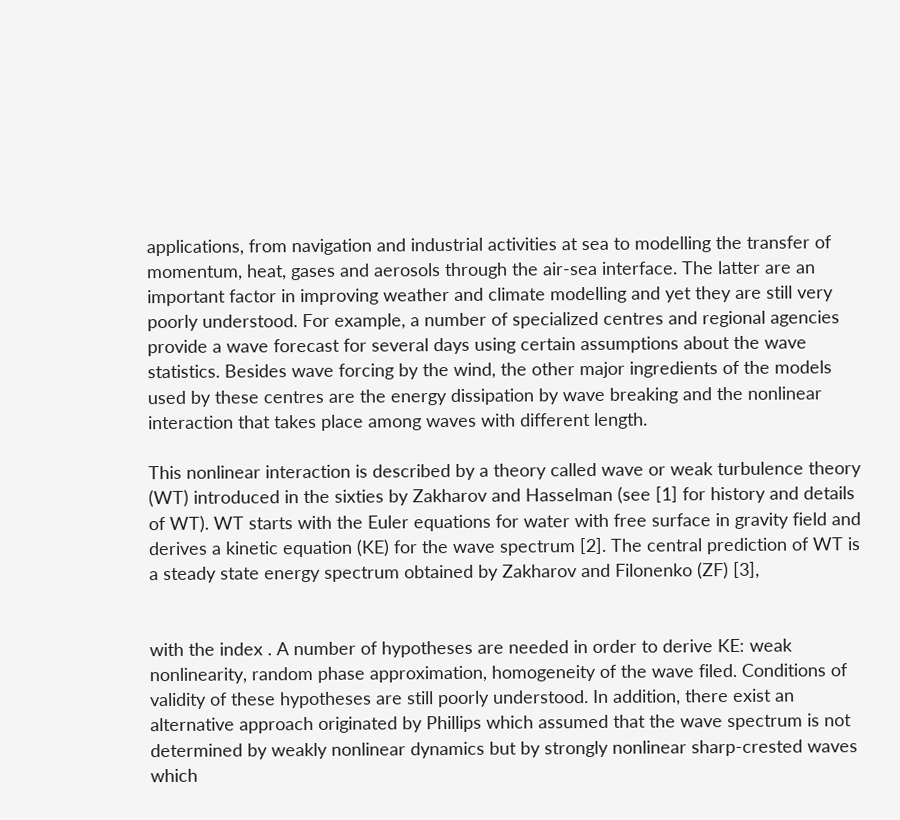applications, from navigation and industrial activities at sea to modelling the transfer of momentum, heat, gases and aerosols through the air-sea interface. The latter are an important factor in improving weather and climate modelling and yet they are still very poorly understood. For example, a number of specialized centres and regional agencies provide a wave forecast for several days using certain assumptions about the wave statistics. Besides wave forcing by the wind, the other major ingredients of the models used by these centres are the energy dissipation by wave breaking and the nonlinear interaction that takes place among waves with different length.

This nonlinear interaction is described by a theory called wave or weak turbulence theory (WT) introduced in the sixties by Zakharov and Hasselman (see [1] for history and details of WT). WT starts with the Euler equations for water with free surface in gravity field and derives a kinetic equation (KE) for the wave spectrum [2]. The central prediction of WT is a steady state energy spectrum obtained by Zakharov and Filonenko (ZF) [3],


with the index . A number of hypotheses are needed in order to derive KE: weak nonlinearity, random phase approximation, homogeneity of the wave filed. Conditions of validity of these hypotheses are still poorly understood. In addition, there exist an alternative approach originated by Phillips which assumed that the wave spectrum is not determined by weakly nonlinear dynamics but by strongly nonlinear sharp-crested waves which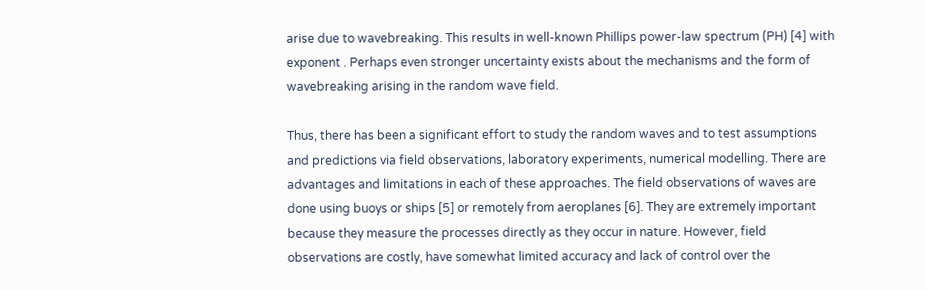arise due to wavebreaking. This results in well-known Phillips power-law spectrum (PH) [4] with exponent . Perhaps even stronger uncertainty exists about the mechanisms and the form of wavebreaking arising in the random wave field.

Thus, there has been a significant effort to study the random waves and to test assumptions and predictions via field observations, laboratory experiments, numerical modelling. There are advantages and limitations in each of these approaches. The field observations of waves are done using buoys or ships [5] or remotely from aeroplanes [6]. They are extremely important because they measure the processes directly as they occur in nature. However, field observations are costly, have somewhat limited accuracy and lack of control over the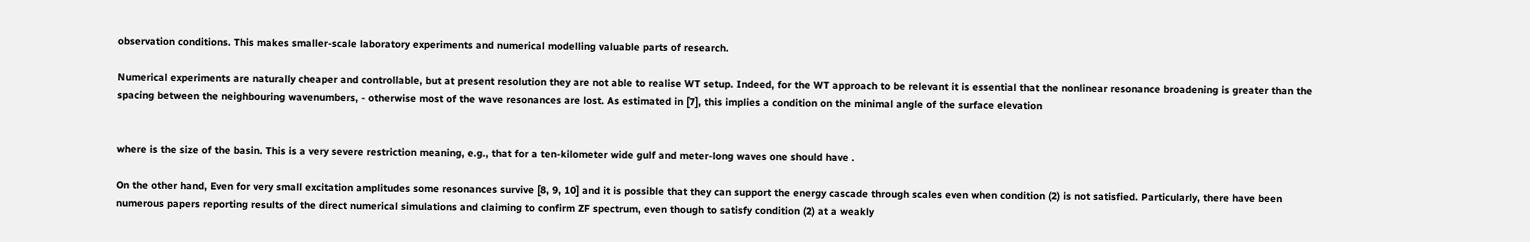observation conditions. This makes smaller-scale laboratory experiments and numerical modelling valuable parts of research.

Numerical experiments are naturally cheaper and controllable, but at present resolution they are not able to realise WT setup. Indeed, for the WT approach to be relevant it is essential that the nonlinear resonance broadening is greater than the spacing between the neighbouring wavenumbers, - otherwise most of the wave resonances are lost. As estimated in [7], this implies a condition on the minimal angle of the surface elevation


where is the size of the basin. This is a very severe restriction meaning, e.g., that for a ten-kilometer wide gulf and meter-long waves one should have .

On the other hand, Even for very small excitation amplitudes some resonances survive [8, 9, 10] and it is possible that they can support the energy cascade through scales even when condition (2) is not satisfied. Particularly, there have been numerous papers reporting results of the direct numerical simulations and claiming to confirm ZF spectrum, even though to satisfy condition (2) at a weakly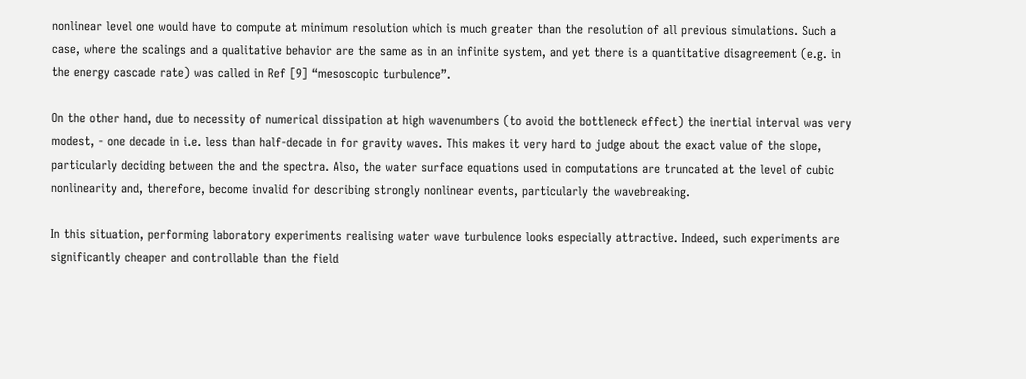nonlinear level one would have to compute at minimum resolution which is much greater than the resolution of all previous simulations. Such a case, where the scalings and a qualitative behavior are the same as in an infinite system, and yet there is a quantitative disagreement (e.g. in the energy cascade rate) was called in Ref [9] “mesoscopic turbulence”.

On the other hand, due to necessity of numerical dissipation at high wavenumbers (to avoid the bottleneck effect) the inertial interval was very modest, - one decade in i.e. less than half-decade in for gravity waves. This makes it very hard to judge about the exact value of the slope, particularly deciding between the and the spectra. Also, the water surface equations used in computations are truncated at the level of cubic nonlinearity and, therefore, become invalid for describing strongly nonlinear events, particularly the wavebreaking.

In this situation, performing laboratory experiments realising water wave turbulence looks especially attractive. Indeed, such experiments are significantly cheaper and controllable than the field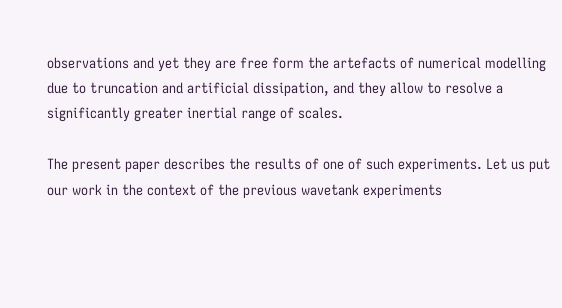observations and yet they are free form the artefacts of numerical modelling due to truncation and artificial dissipation, and they allow to resolve a significantly greater inertial range of scales.

The present paper describes the results of one of such experiments. Let us put our work in the context of the previous wavetank experiments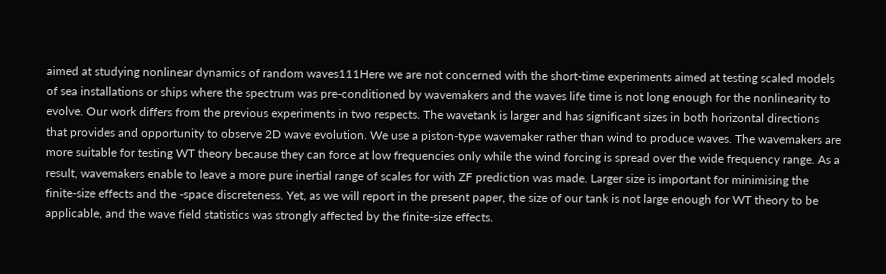aimed at studying nonlinear dynamics of random waves111Here we are not concerned with the short-time experiments aimed at testing scaled models of sea installations or ships where the spectrum was pre-conditioned by wavemakers and the waves life time is not long enough for the nonlinearity to evolve. Our work differs from the previous experiments in two respects. The wavetank is larger and has significant sizes in both horizontal directions that provides and opportunity to observe 2D wave evolution. We use a piston-type wavemaker rather than wind to produce waves. The wavemakers are more suitable for testing WT theory because they can force at low frequencies only while the wind forcing is spread over the wide frequency range. As a result, wavemakers enable to leave a more pure inertial range of scales for with ZF prediction was made. Larger size is important for minimising the finite-size effects and the -space discreteness. Yet, as we will report in the present paper, the size of our tank is not large enough for WT theory to be applicable, and the wave field statistics was strongly affected by the finite-size effects.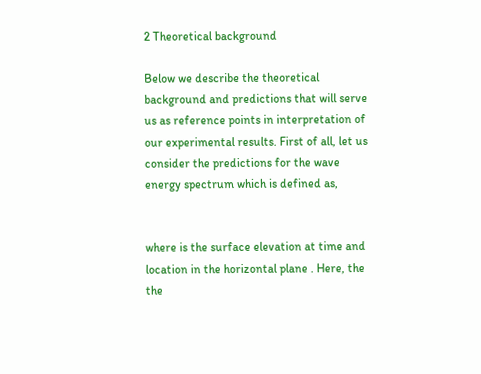2 Theoretical background

Below we describe the theoretical background and predictions that will serve us as reference points in interpretation of our experimental results. First of all, let us consider the predictions for the wave energy spectrum which is defined as,


where is the surface elevation at time and location in the horizontal plane . Here, the the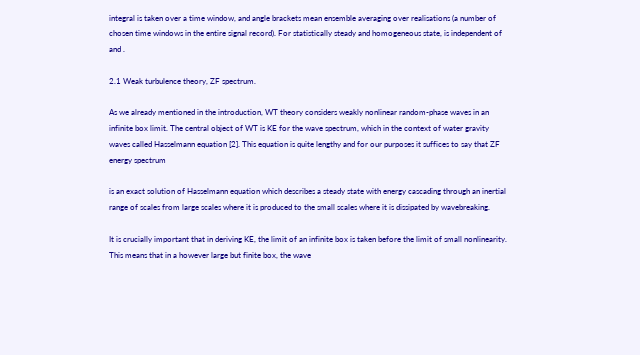integral is taken over a time window, and angle brackets mean ensemble averaging over realisations (a number of chosen time windows in the entire signal record). For statistically steady and homogeneous state, is independent of and .

2.1 Weak turbulence theory, ZF spectrum.

As we already mentioned in the introduction, WT theory considers weakly nonlinear random-phase waves in an infinite box limit. The central object of WT is KE for the wave spectrum, which in the context of water gravity waves called Hasselmann equation [2]. This equation is quite lengthy and for our purposes it suffices to say that ZF energy spectrum

is an exact solution of Hasselmann equation which describes a steady state with energy cascading through an inertial range of scales from large scales where it is produced to the small scales where it is dissipated by wavebreaking.

It is crucially important that in deriving KE, the limit of an infinite box is taken before the limit of small nonlinearity. This means that in a however large but finite box, the wave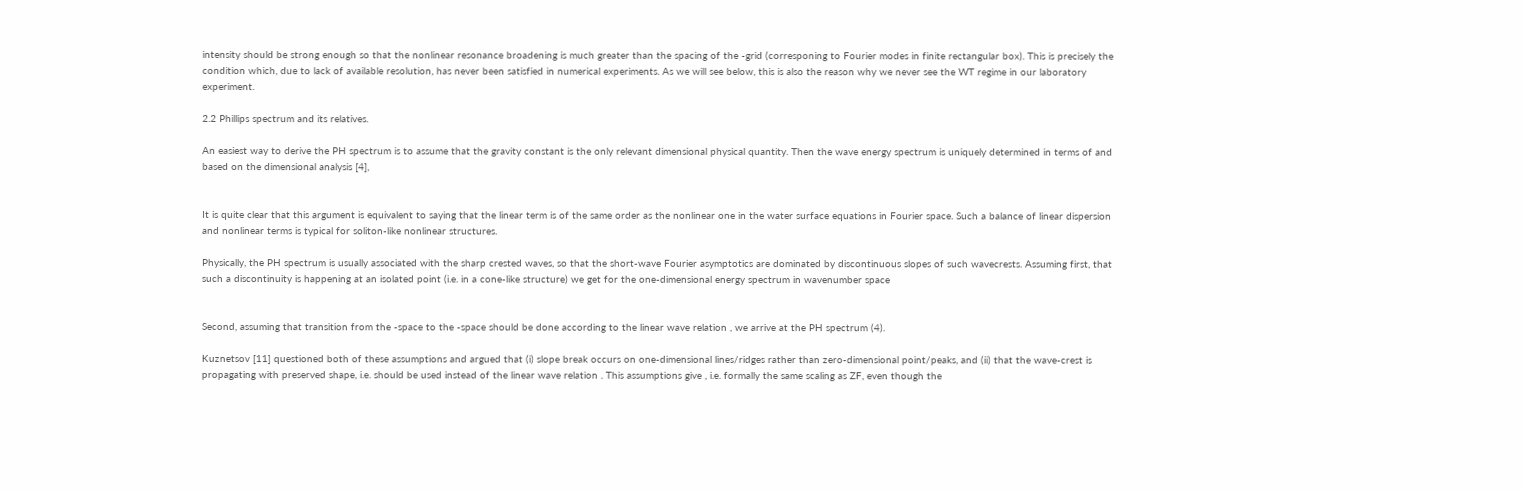intensity should be strong enough so that the nonlinear resonance broadening is much greater than the spacing of the -grid (corresponing to Fourier modes in finite rectangular box). This is precisely the condition which, due to lack of available resolution, has never been satisfied in numerical experiments. As we will see below, this is also the reason why we never see the WT regime in our laboratory experiment.

2.2 Phillips spectrum and its relatives.

An easiest way to derive the PH spectrum is to assume that the gravity constant is the only relevant dimensional physical quantity. Then the wave energy spectrum is uniquely determined in terms of and based on the dimensional analysis [4],


It is quite clear that this argument is equivalent to saying that the linear term is of the same order as the nonlinear one in the water surface equations in Fourier space. Such a balance of linear dispersion and nonlinear terms is typical for soliton-like nonlinear structures.

Physically, the PH spectrum is usually associated with the sharp crested waves, so that the short-wave Fourier asymptotics are dominated by discontinuous slopes of such wavecrests. Assuming first, that such a discontinuity is happening at an isolated point (i.e. in a cone-like structure) we get for the one-dimensional energy spectrum in wavenumber space


Second, assuming that transition from the -space to the -space should be done according to the linear wave relation , we arrive at the PH spectrum (4).

Kuznetsov [11] questioned both of these assumptions and argued that (i) slope break occurs on one-dimensional lines/ridges rather than zero-dimensional point/peaks, and (ii) that the wave-crest is propagating with preserved shape, i.e. should be used instead of the linear wave relation . This assumptions give , i.e. formally the same scaling as ZF, even though the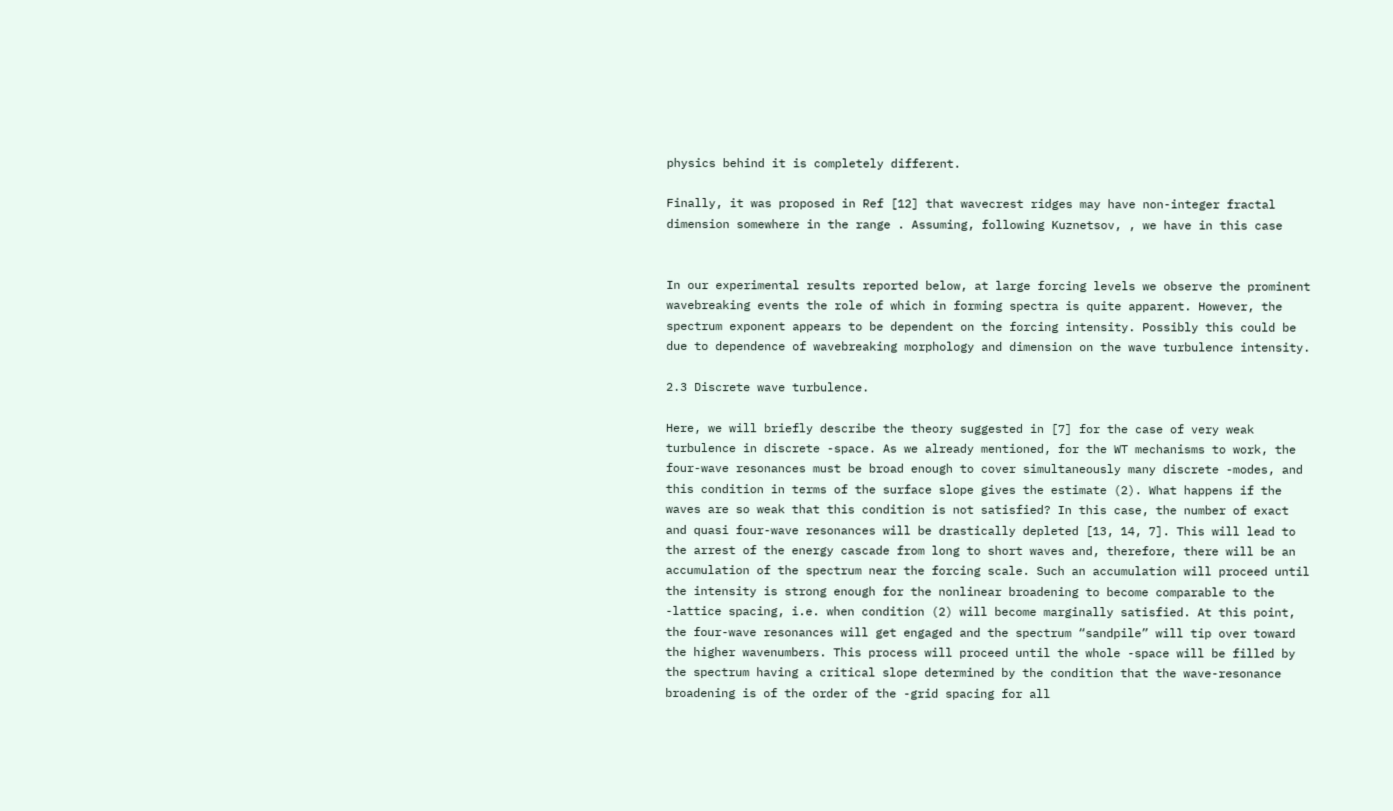physics behind it is completely different.

Finally, it was proposed in Ref [12] that wavecrest ridges may have non-integer fractal dimension somewhere in the range . Assuming, following Kuznetsov, , we have in this case


In our experimental results reported below, at large forcing levels we observe the prominent wavebreaking events the role of which in forming spectra is quite apparent. However, the spectrum exponent appears to be dependent on the forcing intensity. Possibly this could be due to dependence of wavebreaking morphology and dimension on the wave turbulence intensity.

2.3 Discrete wave turbulence.

Here, we will briefly describe the theory suggested in [7] for the case of very weak turbulence in discrete -space. As we already mentioned, for the WT mechanisms to work, the four-wave resonances must be broad enough to cover simultaneously many discrete -modes, and this condition in terms of the surface slope gives the estimate (2). What happens if the waves are so weak that this condition is not satisfied? In this case, the number of exact and quasi four-wave resonances will be drastically depleted [13, 14, 7]. This will lead to the arrest of the energy cascade from long to short waves and, therefore, there will be an accumulation of the spectrum near the forcing scale. Such an accumulation will proceed until the intensity is strong enough for the nonlinear broadening to become comparable to the -lattice spacing, i.e. when condition (2) will become marginally satisfied. At this point, the four-wave resonances will get engaged and the spectrum “sandpile” will tip over toward the higher wavenumbers. This process will proceed until the whole -space will be filled by the spectrum having a critical slope determined by the condition that the wave-resonance broadening is of the order of the -grid spacing for all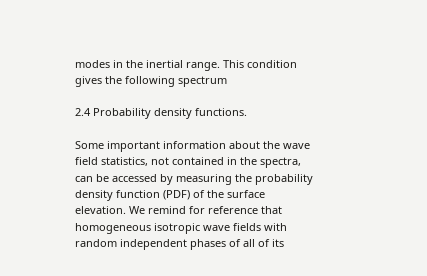modes in the inertial range. This condition gives the following spectrum

2.4 Probability density functions.

Some important information about the wave field statistics, not contained in the spectra, can be accessed by measuring the probability density function (PDF) of the surface elevation. We remind for reference that homogeneous isotropic wave fields with random independent phases of all of its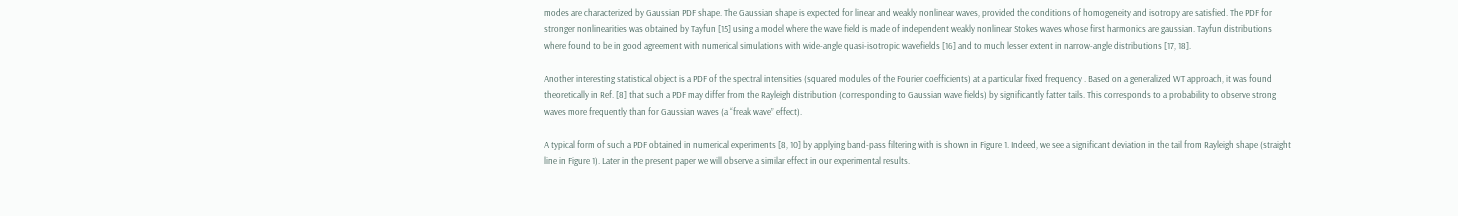modes are characterized by Gaussian PDF shape. The Gaussian shape is expected for linear and weakly nonlinear waves, provided the conditions of homogeneity and isotropy are satisfied. The PDF for stronger nonlinearities was obtained by Tayfun [15] using a model where the wave field is made of independent weakly nonlinear Stokes waves whose first harmonics are gaussian. Tayfun distributions where found to be in good agreement with numerical simulations with wide-angle quasi-isotropic wavefields [16] and to much lesser extent in narrow-angle distributions [17, 18].

Another interesting statistical object is a PDF of the spectral intensities (squared modules of the Fourier coefficients) at a particular fixed frequency . Based on a generalized WT approach, it was found theoretically in Ref. [8] that such a PDF may differ from the Rayleigh distribution (corresponding to Gaussian wave fields) by significantly fatter tails. This corresponds to a probability to observe strong waves more frequently than for Gaussian waves (a “freak wave” effect).

A typical form of such a PDF obtained in numerical experiments [8, 10] by applying band-pass filtering with is shown in Figure 1. Indeed, we see a significant deviation in the tail from Rayleigh shape (straight line in Figure 1). Later in the present paper we will observe a similar effect in our experimental results.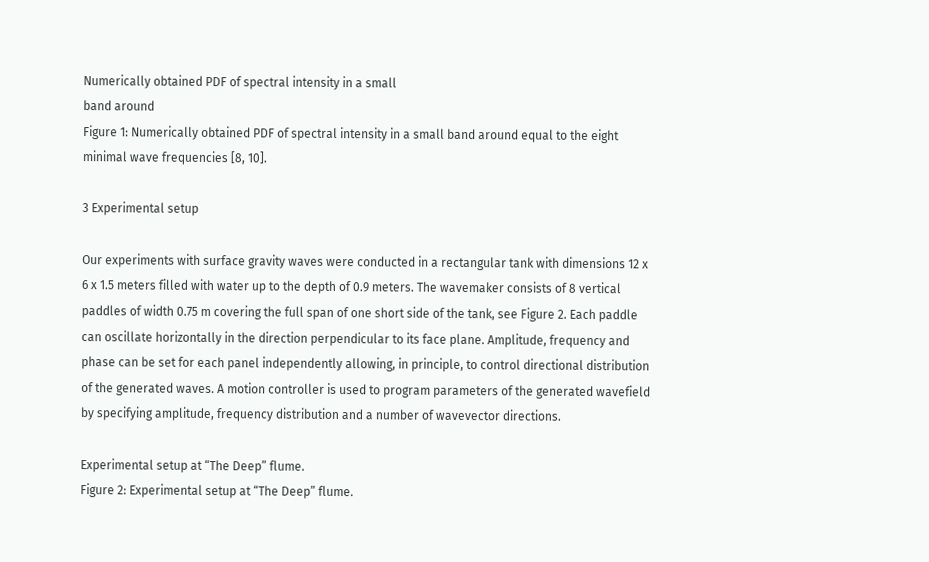Numerically obtained PDF of spectral intensity in a small
band around
Figure 1: Numerically obtained PDF of spectral intensity in a small band around equal to the eight minimal wave frequencies [8, 10].

3 Experimental setup

Our experiments with surface gravity waves were conducted in a rectangular tank with dimensions 12 x 6 x 1.5 meters filled with water up to the depth of 0.9 meters. The wavemaker consists of 8 vertical paddles of width 0.75 m covering the full span of one short side of the tank, see Figure 2. Each paddle can oscillate horizontally in the direction perpendicular to its face plane. Amplitude, frequency and phase can be set for each panel independently allowing, in principle, to control directional distribution of the generated waves. A motion controller is used to program parameters of the generated wavefield by specifying amplitude, frequency distribution and a number of wavevector directions.

Experimental setup at “The Deep” flume.
Figure 2: Experimental setup at “The Deep” flume.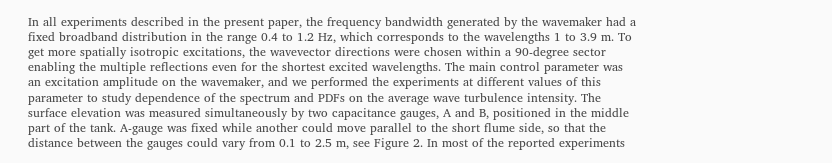In all experiments described in the present paper, the frequency bandwidth generated by the wavemaker had a fixed broadband distribution in the range 0.4 to 1.2 Hz, which corresponds to the wavelengths 1 to 3.9 m. To get more spatially isotropic excitations, the wavevector directions were chosen within a 90-degree sector enabling the multiple reflections even for the shortest excited wavelengths. The main control parameter was an excitation amplitude on the wavemaker, and we performed the experiments at different values of this parameter to study dependence of the spectrum and PDFs on the average wave turbulence intensity. The surface elevation was measured simultaneously by two capacitance gauges, A and B, positioned in the middle part of the tank. A-gauge was fixed while another could move parallel to the short flume side, so that the distance between the gauges could vary from 0.1 to 2.5 m, see Figure 2. In most of the reported experiments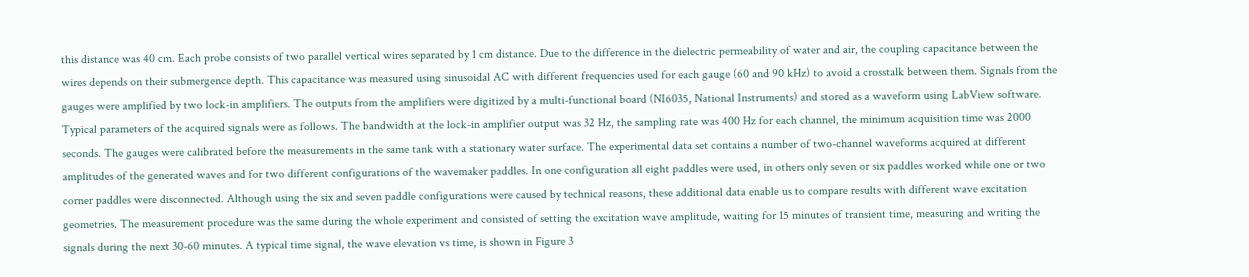this distance was 40 cm. Each probe consists of two parallel vertical wires separated by 1 cm distance. Due to the difference in the dielectric permeability of water and air, the coupling capacitance between the wires depends on their submergence depth. This capacitance was measured using sinusoidal AC with different frequencies used for each gauge (60 and 90 kHz) to avoid a crosstalk between them. Signals from the gauges were amplified by two lock-in amplifiers. The outputs from the amplifiers were digitized by a multi-functional board (NI6035, National Instruments) and stored as a waveform using LabView software. Typical parameters of the acquired signals were as follows. The bandwidth at the lock-in amplifier output was 32 Hz, the sampling rate was 400 Hz for each channel, the minimum acquisition time was 2000 seconds. The gauges were calibrated before the measurements in the same tank with a stationary water surface. The experimental data set contains a number of two-channel waveforms acquired at different amplitudes of the generated waves and for two different configurations of the wavemaker paddles. In one configuration all eight paddles were used, in others only seven or six paddles worked while one or two corner paddles were disconnected. Although using the six and seven paddle configurations were caused by technical reasons, these additional data enable us to compare results with different wave excitation geometries. The measurement procedure was the same during the whole experiment and consisted of setting the excitation wave amplitude, waiting for 15 minutes of transient time, measuring and writing the signals during the next 30-60 minutes. A typical time signal, the wave elevation vs time, is shown in Figure 3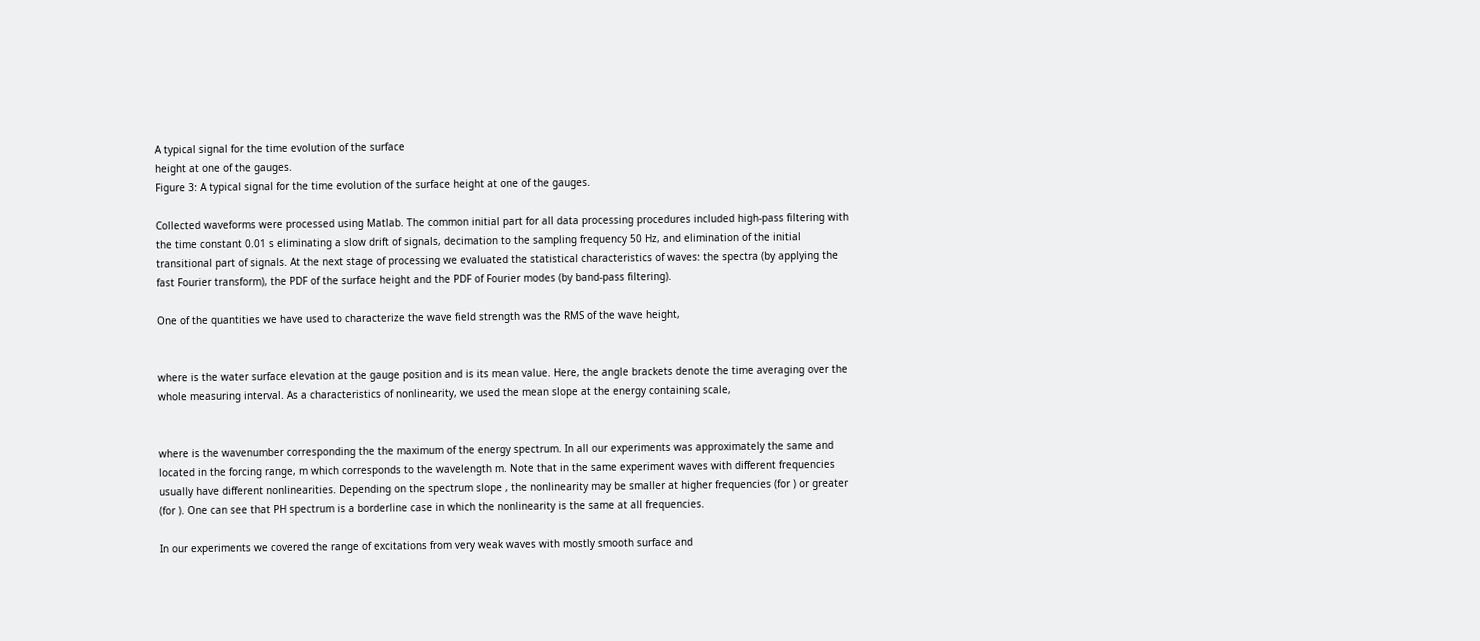A typical signal for the time evolution of the surface
height at one of the gauges.
Figure 3: A typical signal for the time evolution of the surface height at one of the gauges.

Collected waveforms were processed using Matlab. The common initial part for all data processing procedures included high-pass filtering with the time constant 0.01 s eliminating a slow drift of signals, decimation to the sampling frequency 50 Hz, and elimination of the initial transitional part of signals. At the next stage of processing we evaluated the statistical characteristics of waves: the spectra (by applying the fast Fourier transform), the PDF of the surface height and the PDF of Fourier modes (by band-pass filtering).

One of the quantities we have used to characterize the wave field strength was the RMS of the wave height,


where is the water surface elevation at the gauge position and is its mean value. Here, the angle brackets denote the time averaging over the whole measuring interval. As a characteristics of nonlinearity, we used the mean slope at the energy containing scale,


where is the wavenumber corresponding the the maximum of the energy spectrum. In all our experiments was approximately the same and located in the forcing range, m which corresponds to the wavelength m. Note that in the same experiment waves with different frequencies usually have different nonlinearities. Depending on the spectrum slope , the nonlinearity may be smaller at higher frequencies (for ) or greater (for ). One can see that PH spectrum is a borderline case in which the nonlinearity is the same at all frequencies.

In our experiments we covered the range of excitations from very weak waves with mostly smooth surface and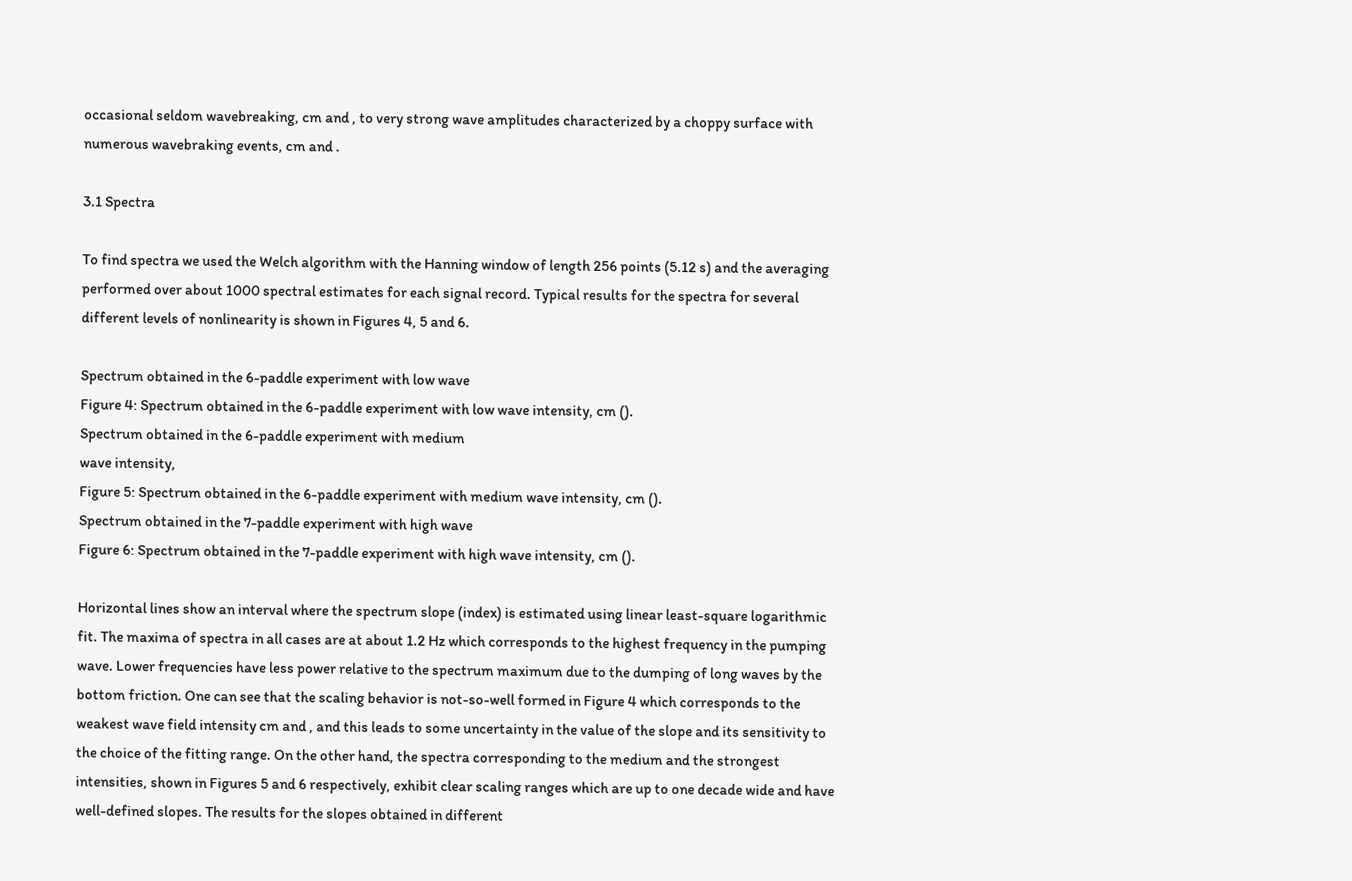occasional seldom wavebreaking, cm and , to very strong wave amplitudes characterized by a choppy surface with numerous wavebraking events, cm and .

3.1 Spectra

To find spectra we used the Welch algorithm with the Hanning window of length 256 points (5.12 s) and the averaging performed over about 1000 spectral estimates for each signal record. Typical results for the spectra for several different levels of nonlinearity is shown in Figures 4, 5 and 6.

Spectrum obtained in the 6-paddle experiment with low wave
Figure 4: Spectrum obtained in the 6-paddle experiment with low wave intensity, cm ().
Spectrum obtained in the 6-paddle experiment with medium
wave intensity,
Figure 5: Spectrum obtained in the 6-paddle experiment with medium wave intensity, cm ().
Spectrum obtained in the 7-paddle experiment with high wave
Figure 6: Spectrum obtained in the 7-paddle experiment with high wave intensity, cm ().

Horizontal lines show an interval where the spectrum slope (index) is estimated using linear least-square logarithmic fit. The maxima of spectra in all cases are at about 1.2 Hz which corresponds to the highest frequency in the pumping wave. Lower frequencies have less power relative to the spectrum maximum due to the dumping of long waves by the bottom friction. One can see that the scaling behavior is not-so-well formed in Figure 4 which corresponds to the weakest wave field intensity cm and , and this leads to some uncertainty in the value of the slope and its sensitivity to the choice of the fitting range. On the other hand, the spectra corresponding to the medium and the strongest intensities, shown in Figures 5 and 6 respectively, exhibit clear scaling ranges which are up to one decade wide and have well-defined slopes. The results for the slopes obtained in different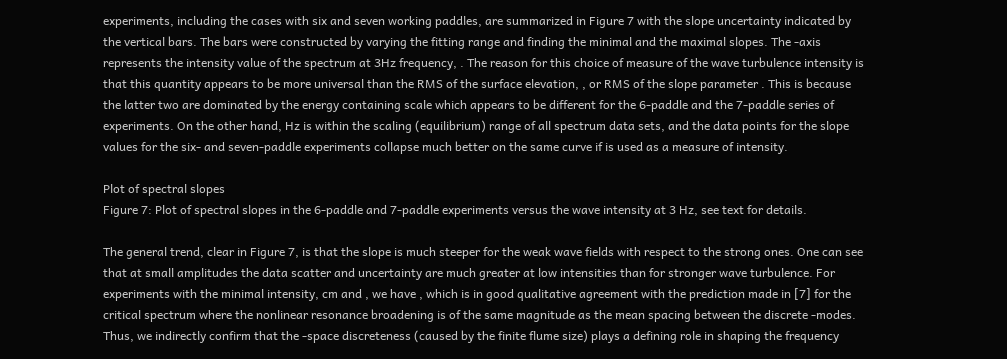experiments, including the cases with six and seven working paddles, are summarized in Figure 7 with the slope uncertainty indicated by the vertical bars. The bars were constructed by varying the fitting range and finding the minimal and the maximal slopes. The -axis represents the intensity value of the spectrum at 3Hz frequency, . The reason for this choice of measure of the wave turbulence intensity is that this quantity appears to be more universal than the RMS of the surface elevation, , or RMS of the slope parameter . This is because the latter two are dominated by the energy containing scale which appears to be different for the 6-paddle and the 7-paddle series of experiments. On the other hand, Hz is within the scaling (equilibrium) range of all spectrum data sets, and the data points for the slope values for the six- and seven-paddle experiments collapse much better on the same curve if is used as a measure of intensity.

Plot of spectral slopes
Figure 7: Plot of spectral slopes in the 6-paddle and 7-paddle experiments versus the wave intensity at 3 Hz, see text for details.

The general trend, clear in Figure 7, is that the slope is much steeper for the weak wave fields with respect to the strong ones. One can see that at small amplitudes the data scatter and uncertainty are much greater at low intensities than for stronger wave turbulence. For experiments with the minimal intensity, cm and , we have , which is in good qualitative agreement with the prediction made in [7] for the critical spectrum where the nonlinear resonance broadening is of the same magnitude as the mean spacing between the discrete -modes. Thus, we indirectly confirm that the -space discreteness (caused by the finite flume size) plays a defining role in shaping the frequency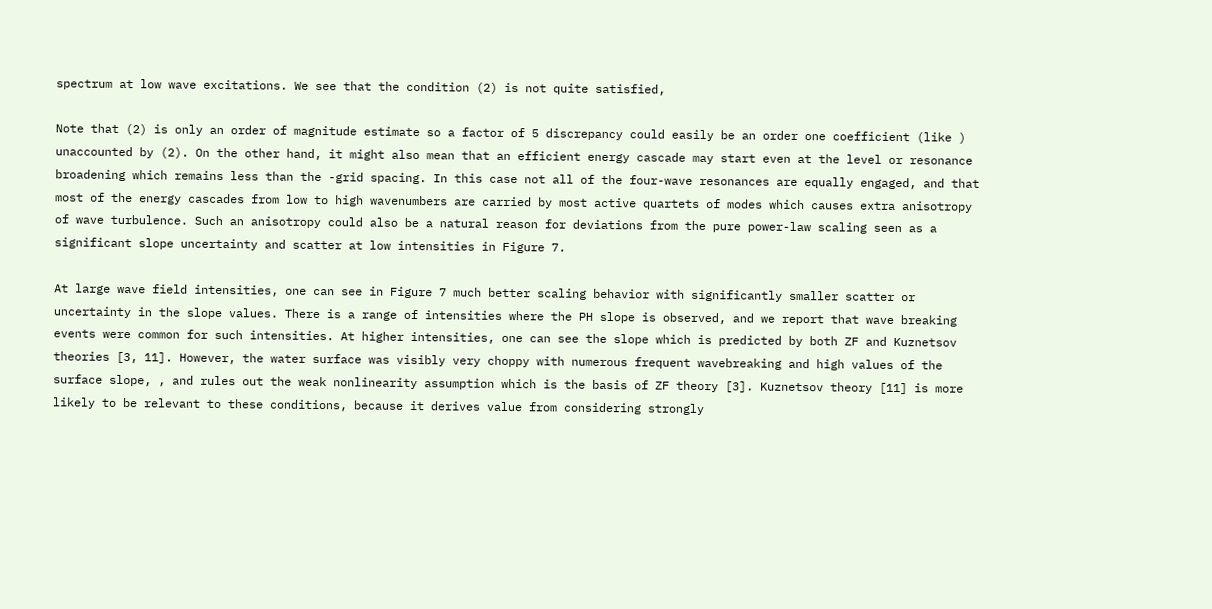spectrum at low wave excitations. We see that the condition (2) is not quite satisfied,

Note that (2) is only an order of magnitude estimate so a factor of 5 discrepancy could easily be an order one coefficient (like ) unaccounted by (2). On the other hand, it might also mean that an efficient energy cascade may start even at the level or resonance broadening which remains less than the -grid spacing. In this case not all of the four-wave resonances are equally engaged, and that most of the energy cascades from low to high wavenumbers are carried by most active quartets of modes which causes extra anisotropy of wave turbulence. Such an anisotropy could also be a natural reason for deviations from the pure power-law scaling seen as a significant slope uncertainty and scatter at low intensities in Figure 7.

At large wave field intensities, one can see in Figure 7 much better scaling behavior with significantly smaller scatter or uncertainty in the slope values. There is a range of intensities where the PH slope is observed, and we report that wave breaking events were common for such intensities. At higher intensities, one can see the slope which is predicted by both ZF and Kuznetsov theories [3, 11]. However, the water surface was visibly very choppy with numerous frequent wavebreaking and high values of the surface slope, , and rules out the weak nonlinearity assumption which is the basis of ZF theory [3]. Kuznetsov theory [11] is more likely to be relevant to these conditions, because it derives value from considering strongly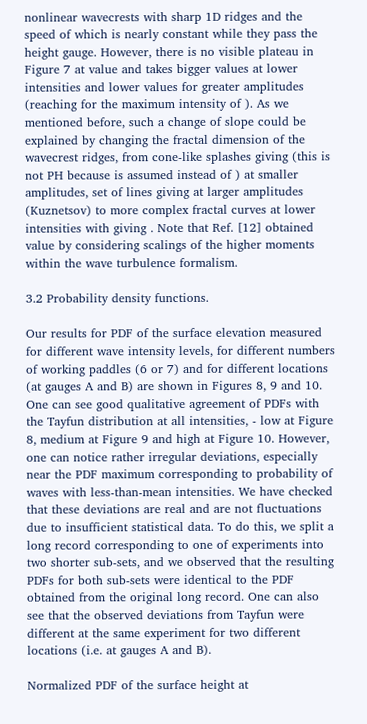nonlinear wavecrests with sharp 1D ridges and the speed of which is nearly constant while they pass the height gauge. However, there is no visible plateau in Figure 7 at value and takes bigger values at lower intensities and lower values for greater amplitudes (reaching for the maximum intensity of ). As we mentioned before, such a change of slope could be explained by changing the fractal dimension of the wavecrest ridges, from cone-like splashes giving (this is not PH because is assumed instead of ) at smaller amplitudes, set of lines giving at larger amplitudes (Kuznetsov) to more complex fractal curves at lower intensities with giving . Note that Ref. [12] obtained value by considering scalings of the higher moments within the wave turbulence formalism.

3.2 Probability density functions.

Our results for PDF of the surface elevation measured for different wave intensity levels, for different numbers of working paddles (6 or 7) and for different locations (at gauges A and B) are shown in Figures 8, 9 and 10. One can see good qualitative agreement of PDFs with the Tayfun distribution at all intensities, - low at Figure 8, medium at Figure 9 and high at Figure 10. However, one can notice rather irregular deviations, especially near the PDF maximum corresponding to probability of waves with less-than-mean intensities. We have checked that these deviations are real and are not fluctuations due to insufficient statistical data. To do this, we split a long record corresponding to one of experiments into two shorter sub-sets, and we observed that the resulting PDFs for both sub-sets were identical to the PDF obtained from the original long record. One can also see that the observed deviations from Tayfun were different at the same experiment for two different locations (i.e. at gauges A and B).

Normalized PDF of the surface height at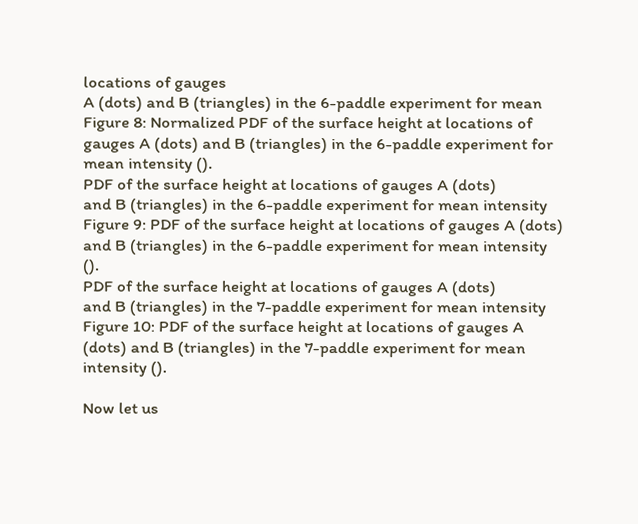locations of gauges
A (dots) and B (triangles) in the 6-paddle experiment for mean
Figure 8: Normalized PDF of the surface height at locations of gauges A (dots) and B (triangles) in the 6-paddle experiment for mean intensity ().
PDF of the surface height at locations of gauges A (dots)
and B (triangles) in the 6-paddle experiment for mean intensity
Figure 9: PDF of the surface height at locations of gauges A (dots) and B (triangles) in the 6-paddle experiment for mean intensity ().
PDF of the surface height at locations of gauges A (dots)
and B (triangles) in the 7-paddle experiment for mean intensity
Figure 10: PDF of the surface height at locations of gauges A (dots) and B (triangles) in the 7-paddle experiment for mean intensity ().

Now let us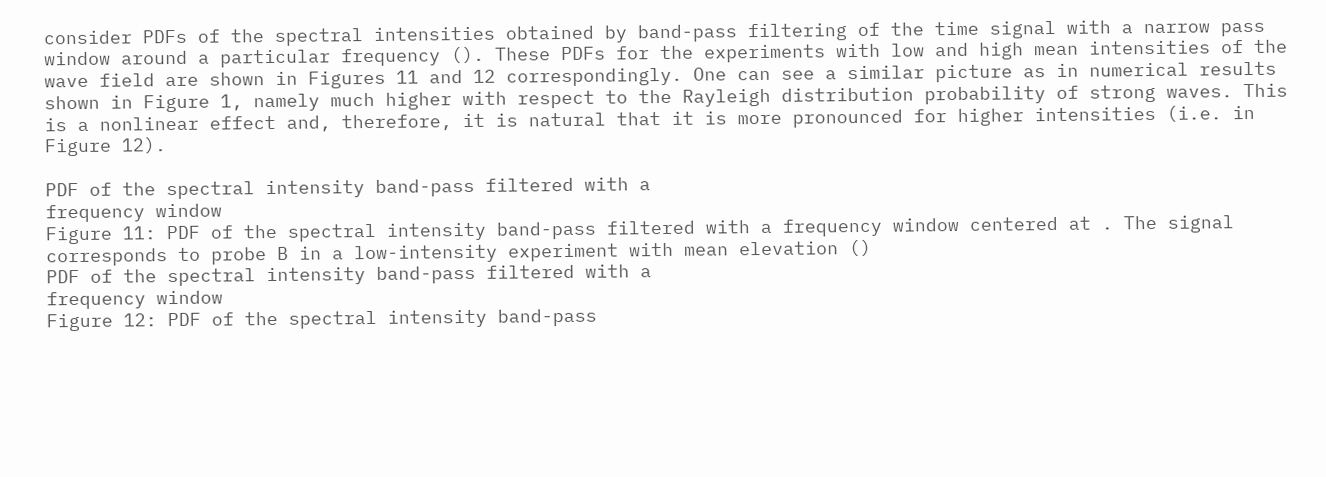consider PDFs of the spectral intensities obtained by band-pass filtering of the time signal with a narrow pass window around a particular frequency (). These PDFs for the experiments with low and high mean intensities of the wave field are shown in Figures 11 and 12 correspondingly. One can see a similar picture as in numerical results shown in Figure 1, namely much higher with respect to the Rayleigh distribution probability of strong waves. This is a nonlinear effect and, therefore, it is natural that it is more pronounced for higher intensities (i.e. in Figure 12).

PDF of the spectral intensity band-pass filtered with a
frequency window
Figure 11: PDF of the spectral intensity band-pass filtered with a frequency window centered at . The signal corresponds to probe B in a low-intensity experiment with mean elevation ()
PDF of the spectral intensity band-pass filtered with a
frequency window
Figure 12: PDF of the spectral intensity band-pass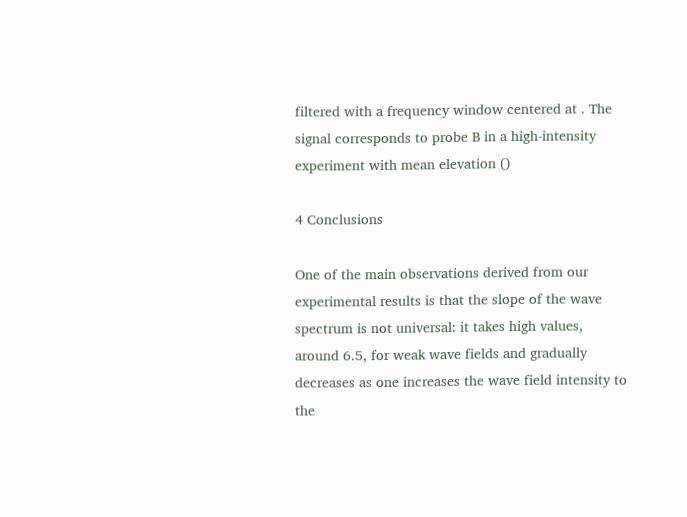filtered with a frequency window centered at . The signal corresponds to probe B in a high-intensity experiment with mean elevation ()

4 Conclusions

One of the main observations derived from our experimental results is that the slope of the wave spectrum is not universal: it takes high values, around 6.5, for weak wave fields and gradually decreases as one increases the wave field intensity to the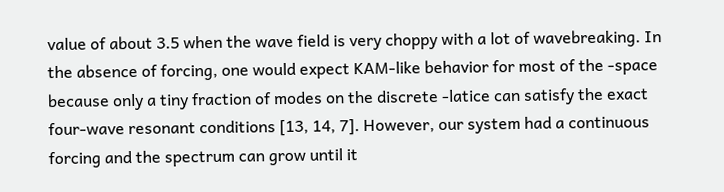value of about 3.5 when the wave field is very choppy with a lot of wavebreaking. In the absence of forcing, one would expect KAM-like behavior for most of the -space because only a tiny fraction of modes on the discrete -latice can satisfy the exact four-wave resonant conditions [13, 14, 7]. However, our system had a continuous forcing and the spectrum can grow until it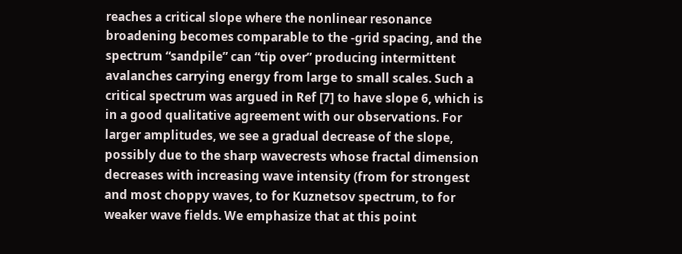reaches a critical slope where the nonlinear resonance broadening becomes comparable to the -grid spacing, and the spectrum “sandpile” can “tip over” producing intermittent avalanches carrying energy from large to small scales. Such a critical spectrum was argued in Ref [7] to have slope 6, which is in a good qualitative agreement with our observations. For larger amplitudes, we see a gradual decrease of the slope, possibly due to the sharp wavecrests whose fractal dimension decreases with increasing wave intensity (from for strongest and most choppy waves, to for Kuznetsov spectrum, to for weaker wave fields. We emphasize that at this point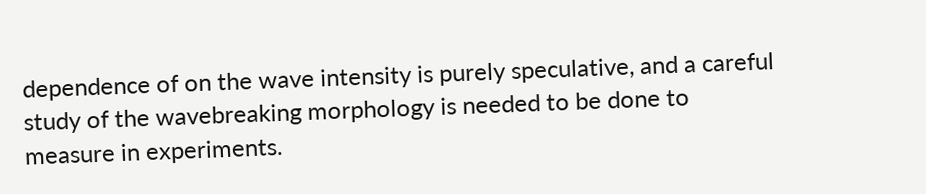dependence of on the wave intensity is purely speculative, and a careful study of the wavebreaking morphology is needed to be done to measure in experiments.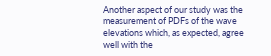Another aspect of our study was the measurement of PDFs of the wave elevations which, as expected, agree well with the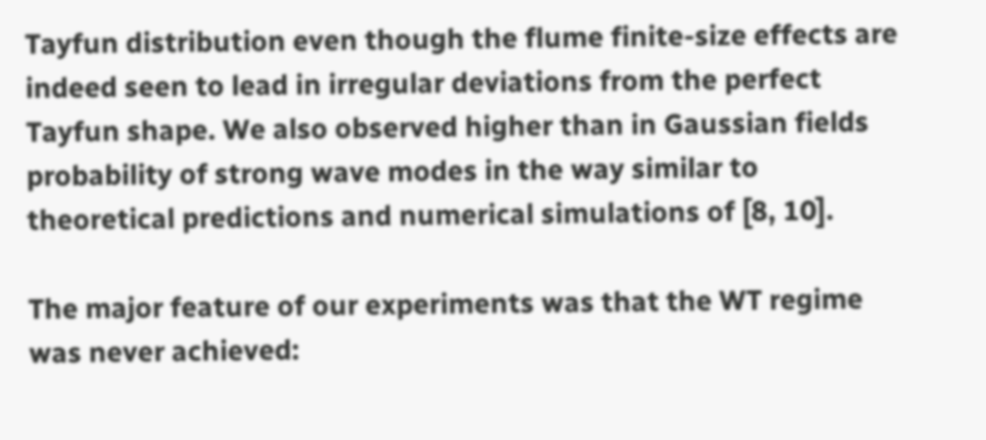Tayfun distribution even though the flume finite-size effects are indeed seen to lead in irregular deviations from the perfect Tayfun shape. We also observed higher than in Gaussian fields probability of strong wave modes in the way similar to theoretical predictions and numerical simulations of [8, 10].

The major feature of our experiments was that the WT regime was never achieved: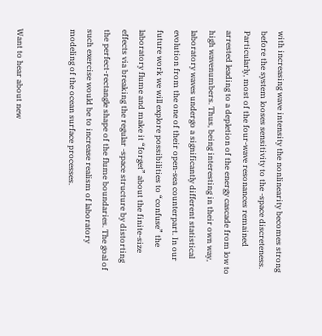with increasing wave intensity the nonlinearity becomes strong before the system looses sensitivity to the -space discreteness. Particularly, most of the four-wave resonances remained arrested leading to a depletion of the energy cascade from low to high wavenumbers. Thus, being interesting in their own way, laboratory waves undergo a significantly different statistical evolution from the one of their open-sea counterpart. In our future work we will explore possibilities to “confuse” the laboratory flume and make it “forget” about the finite-size effects via breaking the regular -space structure by distorting the perfect-rectangle shape of the flume boundaries. The goal of such exercise would be to increase realism of laboratory modeling of the ocean surface processes.


Want to hear about new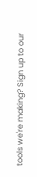tools we're making? Sign up to our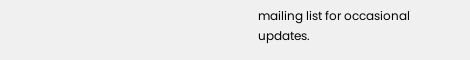mailing list for occasional updates.